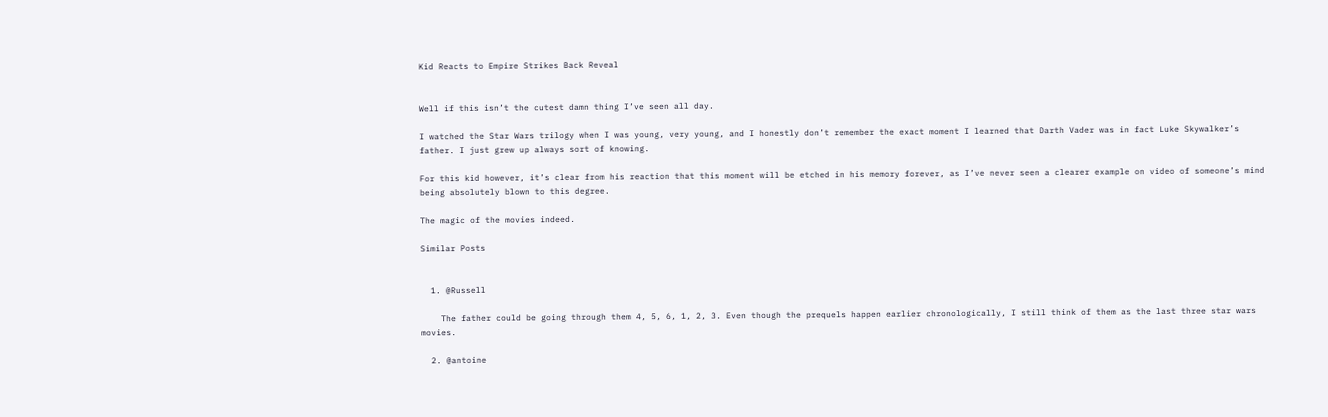Kid Reacts to Empire Strikes Back Reveal


Well if this isn’t the cutest damn thing I’ve seen all day.

I watched the Star Wars trilogy when I was young, very young, and I honestly don’t remember the exact moment I learned that Darth Vader was in fact Luke Skywalker’s father. I just grew up always sort of knowing.

For this kid however, it’s clear from his reaction that this moment will be etched in his memory forever, as I’ve never seen a clearer example on video of someone’s mind being absolutely blown to this degree.

The magic of the movies indeed.

Similar Posts


  1. @Russell

    The father could be going through them 4, 5, 6, 1, 2, 3. Even though the prequels happen earlier chronologically, I still think of them as the last three star wars movies.

  2. @antoine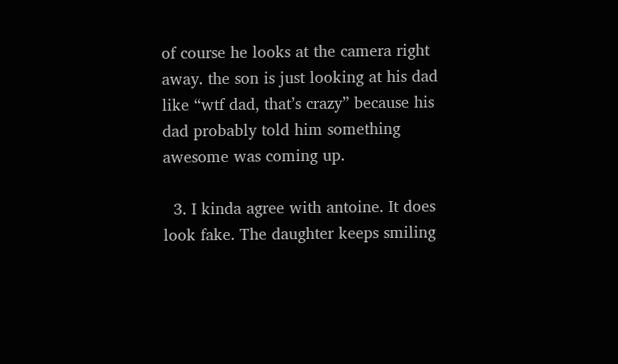of course he looks at the camera right away. the son is just looking at his dad like “wtf dad, that’s crazy” because his dad probably told him something awesome was coming up.

  3. I kinda agree with antoine. It does look fake. The daughter keeps smiling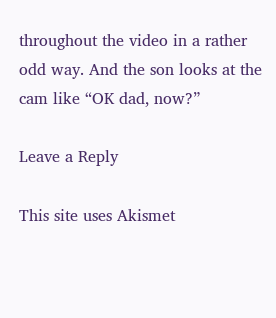throughout the video in a rather odd way. And the son looks at the cam like “OK dad, now?”

Leave a Reply

This site uses Akismet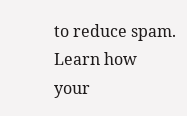to reduce spam. Learn how your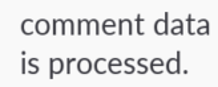comment data is processed.